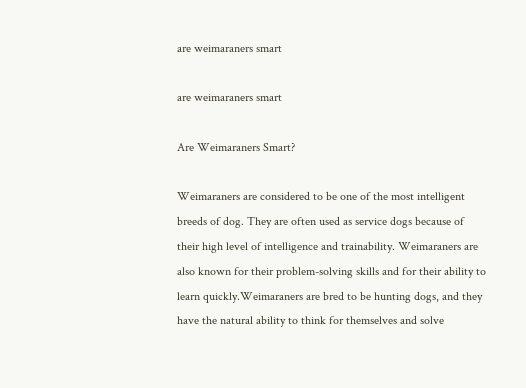are weimaraners smart

are weimaraners smart

Are Weimaraners Smart?

Weimaraners are considered to be one of the most intelligent breeds of dog. They are often used as service dogs because of their high level of intelligence and trainability. Weimaraners are also known for their problem-solving skills and for their ability to learn quickly.Weimaraners are bred to be hunting dogs, and they have the natural ability to think for themselves and solve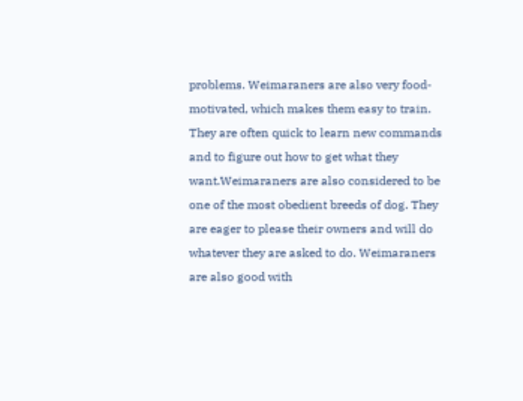problems. Weimaraners are also very food-motivated, which makes them easy to train. They are often quick to learn new commands and to figure out how to get what they want.Weimaraners are also considered to be one of the most obedient breeds of dog. They are eager to please their owners and will do whatever they are asked to do. Weimaraners are also good with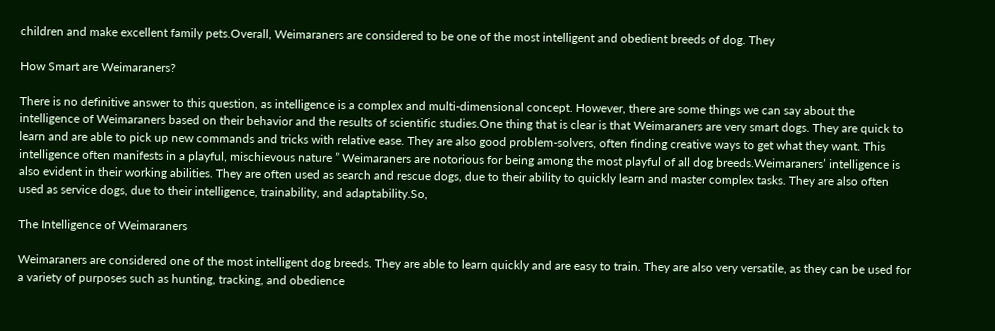children and make excellent family pets.Overall, Weimaraners are considered to be one of the most intelligent and obedient breeds of dog. They

How Smart are Weimaraners?

There is no definitive answer to this question, as intelligence is a complex and multi-dimensional concept. However, there are some things we can say about the intelligence of Weimaraners based on their behavior and the results of scientific studies.One thing that is clear is that Weimaraners are very smart dogs. They are quick to learn and are able to pick up new commands and tricks with relative ease. They are also good problem-solvers, often finding creative ways to get what they want. This intelligence often manifests in a playful, mischievous nature ” Weimaraners are notorious for being among the most playful of all dog breeds.Weimaraners’ intelligence is also evident in their working abilities. They are often used as search and rescue dogs, due to their ability to quickly learn and master complex tasks. They are also often used as service dogs, due to their intelligence, trainability, and adaptability.So,

The Intelligence of Weimaraners

Weimaraners are considered one of the most intelligent dog breeds. They are able to learn quickly and are easy to train. They are also very versatile, as they can be used for a variety of purposes such as hunting, tracking, and obedience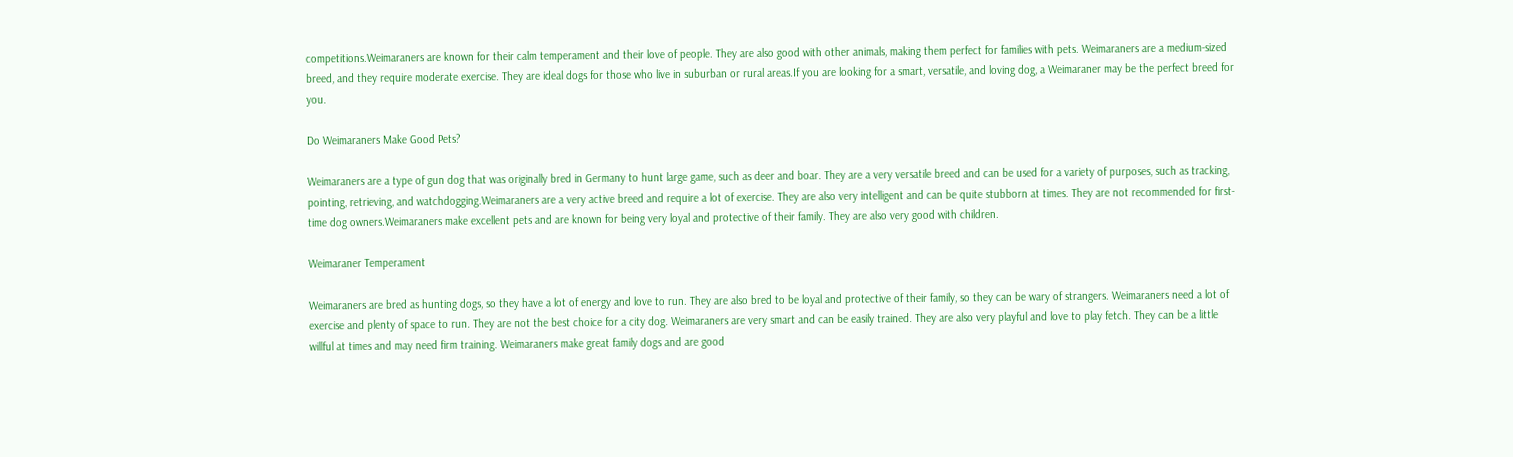competitions.Weimaraners are known for their calm temperament and their love of people. They are also good with other animals, making them perfect for families with pets. Weimaraners are a medium-sized breed, and they require moderate exercise. They are ideal dogs for those who live in suburban or rural areas.If you are looking for a smart, versatile, and loving dog, a Weimaraner may be the perfect breed for you.

Do Weimaraners Make Good Pets?

Weimaraners are a type of gun dog that was originally bred in Germany to hunt large game, such as deer and boar. They are a very versatile breed and can be used for a variety of purposes, such as tracking, pointing, retrieving, and watchdogging.Weimaraners are a very active breed and require a lot of exercise. They are also very intelligent and can be quite stubborn at times. They are not recommended for first-time dog owners.Weimaraners make excellent pets and are known for being very loyal and protective of their family. They are also very good with children.

Weimaraner Temperament

Weimaraners are bred as hunting dogs, so they have a lot of energy and love to run. They are also bred to be loyal and protective of their family, so they can be wary of strangers. Weimaraners need a lot of exercise and plenty of space to run. They are not the best choice for a city dog. Weimaraners are very smart and can be easily trained. They are also very playful and love to play fetch. They can be a little willful at times and may need firm training. Weimaraners make great family dogs and are good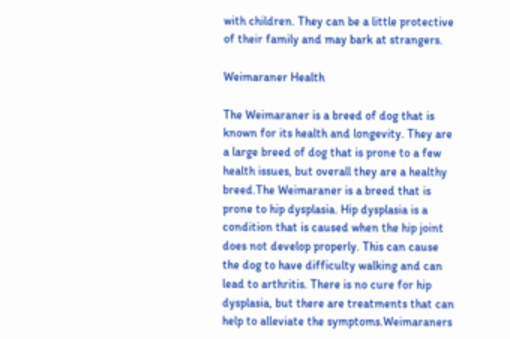with children. They can be a little protective of their family and may bark at strangers.

Weimaraner Health

The Weimaraner is a breed of dog that is known for its health and longevity. They are a large breed of dog that is prone to a few health issues, but overall they are a healthy breed.The Weimaraner is a breed that is prone to hip dysplasia. Hip dysplasia is a condition that is caused when the hip joint does not develop properly. This can cause the dog to have difficulty walking and can lead to arthritis. There is no cure for hip dysplasia, but there are treatments that can help to alleviate the symptoms.Weimaraners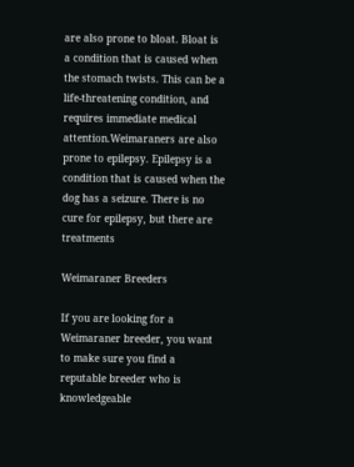are also prone to bloat. Bloat is a condition that is caused when the stomach twists. This can be a life-threatening condition, and requires immediate medical attention.Weimaraners are also prone to epilepsy. Epilepsy is a condition that is caused when the dog has a seizure. There is no cure for epilepsy, but there are treatments

Weimaraner Breeders

If you are looking for a Weimaraner breeder, you want to make sure you find a reputable breeder who is knowledgeable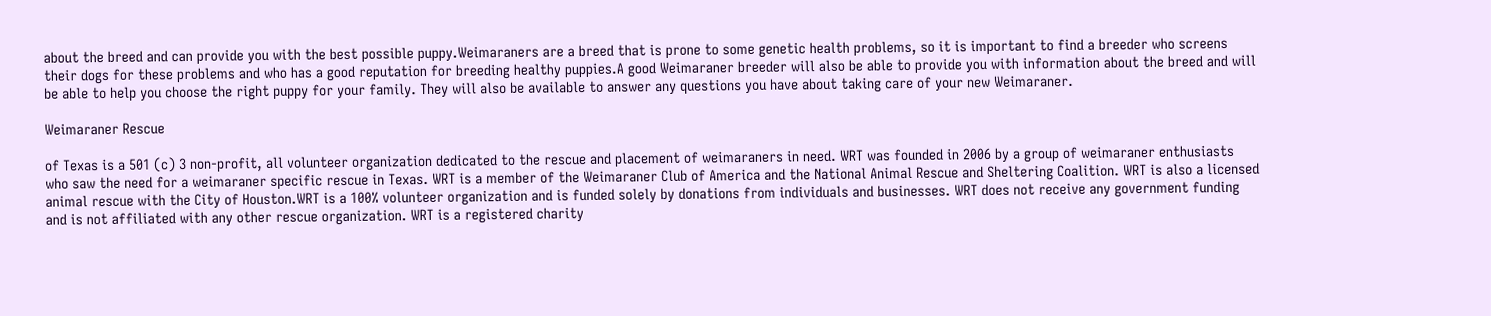about the breed and can provide you with the best possible puppy.Weimaraners are a breed that is prone to some genetic health problems, so it is important to find a breeder who screens their dogs for these problems and who has a good reputation for breeding healthy puppies.A good Weimaraner breeder will also be able to provide you with information about the breed and will be able to help you choose the right puppy for your family. They will also be available to answer any questions you have about taking care of your new Weimaraner.

Weimaraner Rescue

of Texas is a 501 (c) 3 non-profit, all volunteer organization dedicated to the rescue and placement of weimaraners in need. WRT was founded in 2006 by a group of weimaraner enthusiasts who saw the need for a weimaraner specific rescue in Texas. WRT is a member of the Weimaraner Club of America and the National Animal Rescue and Sheltering Coalition. WRT is also a licensed animal rescue with the City of Houston.WRT is a 100% volunteer organization and is funded solely by donations from individuals and businesses. WRT does not receive any government funding and is not affiliated with any other rescue organization. WRT is a registered charity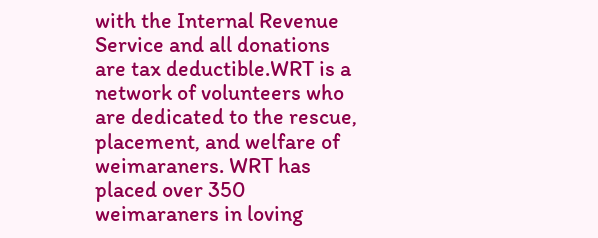with the Internal Revenue Service and all donations are tax deductible.WRT is a network of volunteers who are dedicated to the rescue, placement, and welfare of weimaraners. WRT has placed over 350 weimaraners in loving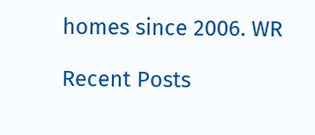homes since 2006. WR

Recent Posts